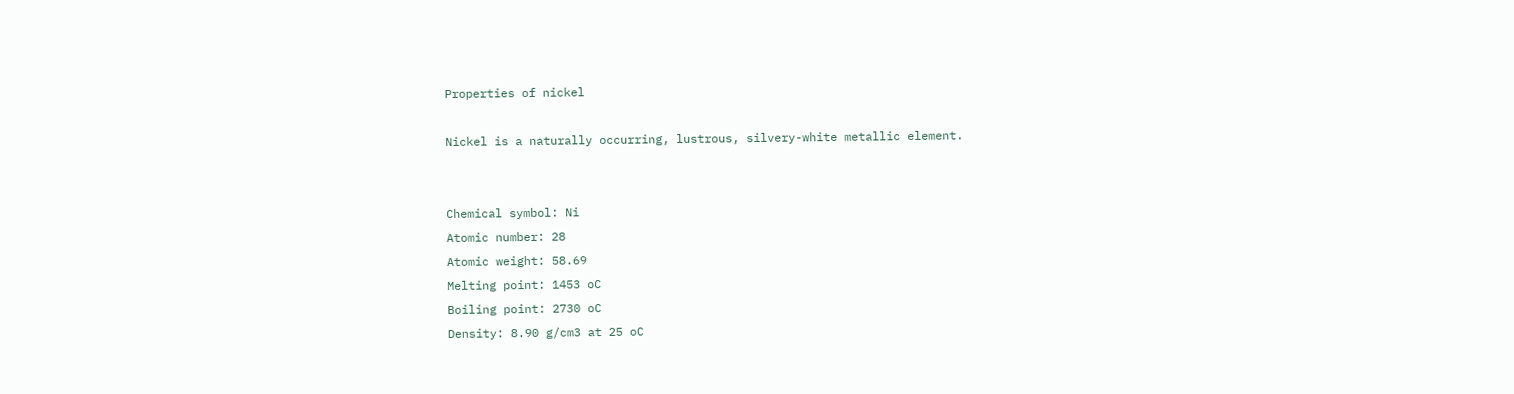Properties of nickel

Nickel is a naturally occurring, lustrous, silvery-white metallic element.


Chemical symbol: Ni
Atomic number: 28
Atomic weight: 58.69
Melting point: 1453 oC
Boiling point: 2730 oC
Density: 8.90 g/cm3 at 25 oC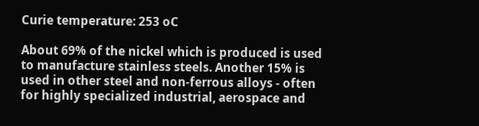Curie temperature: 253 oC

About 69% of the nickel which is produced is used to manufacture stainless steels. Another 15% is used in other steel and non-ferrous alloys - often for highly specialized industrial, aerospace and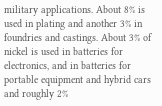military applications. About 8% is used in plating and another 3% in foundries and castings. About 3% of nickel is used in batteries for electronics, and in batteries for portable equipment and hybrid cars and roughly 2%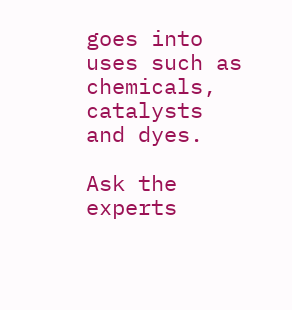goes into uses such as chemicals, catalysts and dyes.

Ask the experts